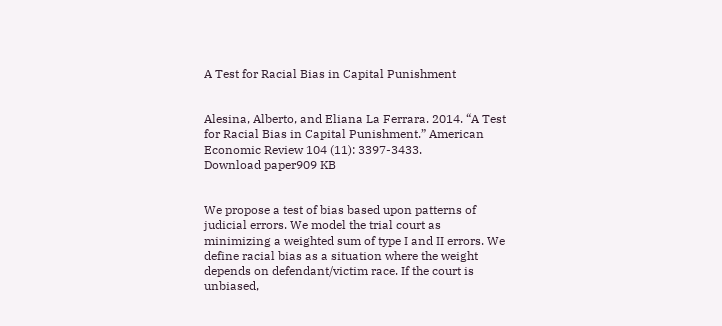A Test for Racial Bias in Capital Punishment


Alesina, Alberto, and Eliana La Ferrara. 2014. “A Test for Racial Bias in Capital Punishment.” American Economic Review 104 (11): 3397-3433.
Download paper909 KB


We propose a test of bias based upon patterns of judicial errors. We model the trial court as minimizing a weighted sum of type I and II errors. We define racial bias as a situation where the weight depends on defendant/victim race. If the court is unbiased,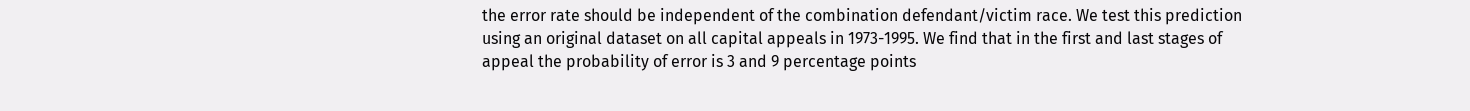the error rate should be independent of the combination defendant/victim race. We test this prediction using an original dataset on all capital appeals in 1973-1995. We find that in the first and last stages of appeal the probability of error is 3 and 9 percentage points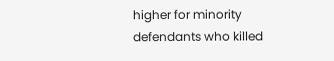higher for minority defendants who killed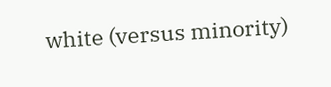white (versus minority)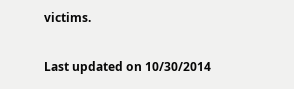victims.

Last updated on 10/30/2014